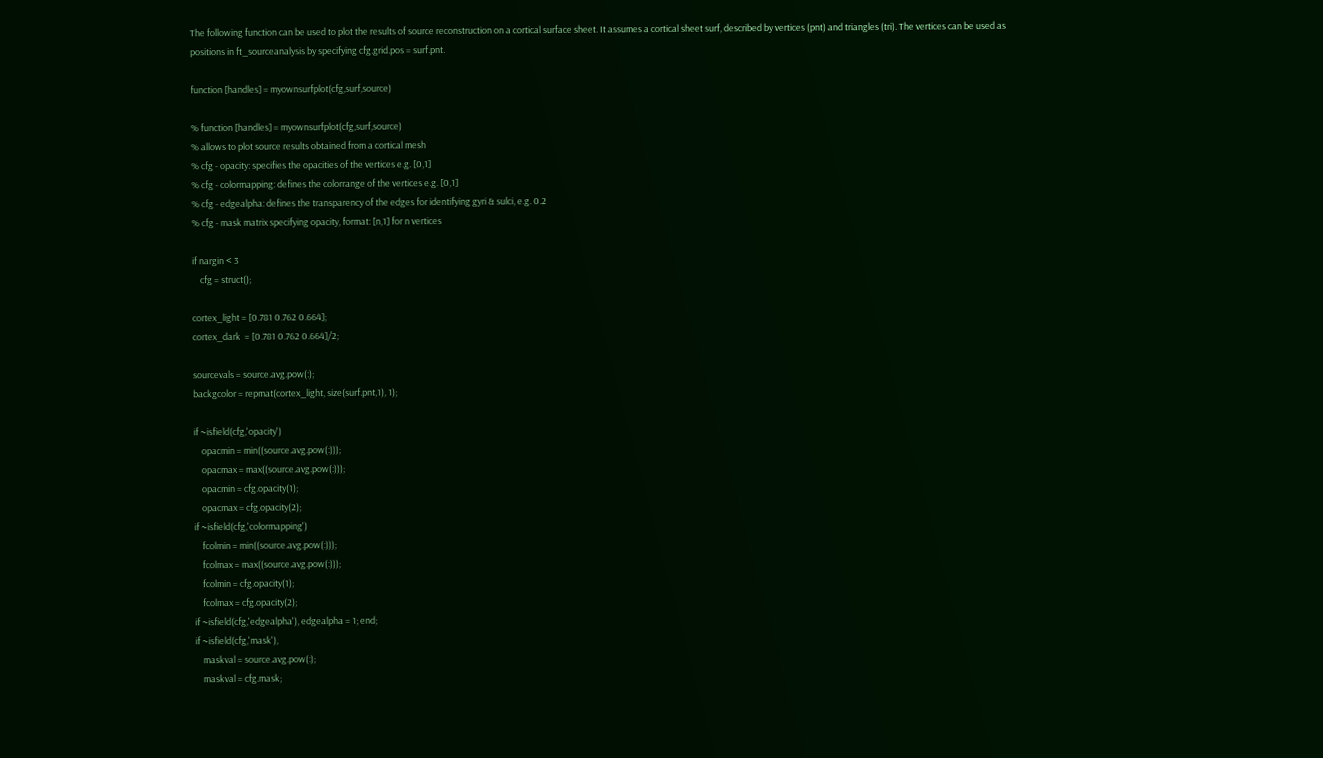The following function can be used to plot the results of source reconstruction on a cortical surface sheet. It assumes a cortical sheet surf, described by vertices (pnt) and triangles (tri). The vertices can be used as positions in ft_sourceanalysis by specifying cfg.grid.pos = surf.pnt.

function [handles] = myownsurfplot(cfg,surf,source)

% function [handles] = myownsurfplot(cfg,surf,source)
% allows to plot source results obtained from a cortical mesh
% cfg - opacity: specifies the opacities of the vertices e.g. [0,1]
% cfg - colormapping: defines the colorrange of the vertices e.g. [0,1]
% cfg - edgealpha: defines the transparency of the edges for identifying gyri & sulci, e.g. 0.2
% cfg - mask matrix specifying opacity, format: [n,1] for n vertices

if nargin < 3
    cfg = struct();

cortex_light = [0.781 0.762 0.664];
cortex_dark  = [0.781 0.762 0.664]/2;

sourcevals = source.avg.pow(:);
backgcolor = repmat(cortex_light, size(surf.pnt,1), 1);

if ~isfield(cfg,'opacity')
    opacmin = min((source.avg.pow(:)));
    opacmax = max((source.avg.pow(:)));
    opacmin = cfg.opacity(1);
    opacmax = cfg.opacity(2);
if ~isfield(cfg,'colormapping')
    fcolmin = min((source.avg.pow(:)));
    fcolmax = max((source.avg.pow(:)));
    fcolmin = cfg.opacity(1);
    fcolmax = cfg.opacity(2);
if ~isfield(cfg,'edgealpha'), edgealpha = 1; end;
if ~isfield(cfg,'mask'),
    maskval = source.avg.pow(:);
    maskval = cfg.mask;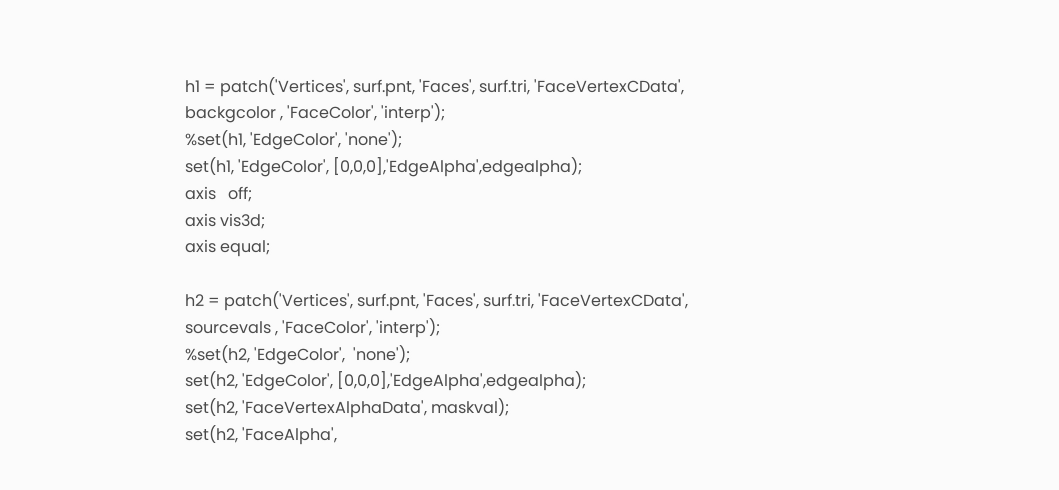h1 = patch('Vertices', surf.pnt, 'Faces', surf.tri, 'FaceVertexCData', backgcolor , 'FaceColor', 'interp');
%set(h1, 'EdgeColor', 'none');
set(h1, 'EdgeColor', [0,0,0],'EdgeAlpha',edgealpha);
axis   off;
axis vis3d;
axis equal;

h2 = patch('Vertices', surf.pnt, 'Faces', surf.tri, 'FaceVertexCData', sourcevals , 'FaceColor', 'interp');
%set(h2, 'EdgeColor',  'none');
set(h2, 'EdgeColor', [0,0,0],'EdgeAlpha',edgealpha);
set(h2, 'FaceVertexAlphaData', maskval);
set(h2, 'FaceAlpha',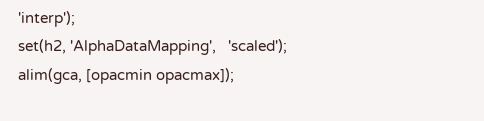'interp');
set(h2, 'AlphaDataMapping',   'scaled');
alim(gca, [opacmin opacmax]);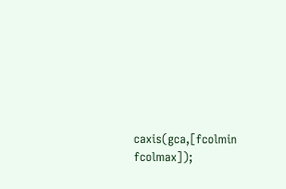caxis(gca,[fcolmin fcolmax]);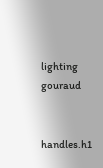lighting gouraud


handles.h1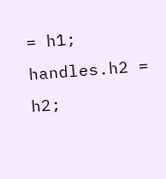= h1;
handles.h2 = h2;